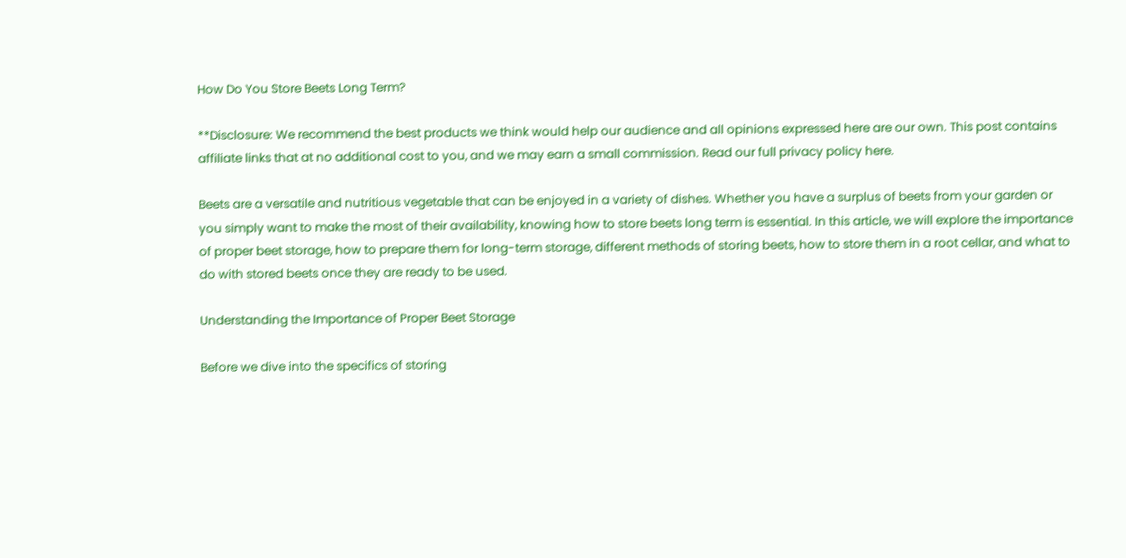How Do You Store Beets Long Term?

**Disclosure: We recommend the best products we think would help our audience and all opinions expressed here are our own. This post contains affiliate links that at no additional cost to you, and we may earn a small commission. Read our full privacy policy here.

Beets are a versatile and nutritious vegetable that can be enjoyed in a variety of dishes. Whether you have a surplus of beets from your garden or you simply want to make the most of their availability, knowing how to store beets long term is essential. In this article, we will explore the importance of proper beet storage, how to prepare them for long-term storage, different methods of storing beets, how to store them in a root cellar, and what to do with stored beets once they are ready to be used.

Understanding the Importance of Proper Beet Storage

Before we dive into the specifics of storing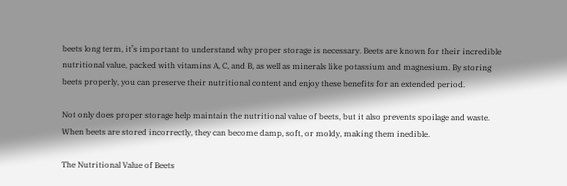beets long term, it’s important to understand why proper storage is necessary. Beets are known for their incredible nutritional value, packed with vitamins A, C, and B, as well as minerals like potassium and magnesium. By storing beets properly, you can preserve their nutritional content and enjoy these benefits for an extended period.

Not only does proper storage help maintain the nutritional value of beets, but it also prevents spoilage and waste. When beets are stored incorrectly, they can become damp, soft, or moldy, making them inedible.

The Nutritional Value of Beets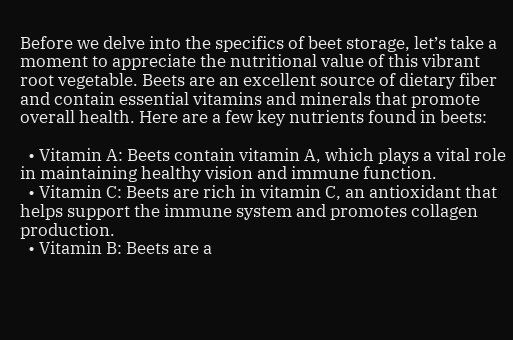Before we delve into the specifics of beet storage, let’s take a moment to appreciate the nutritional value of this vibrant root vegetable. Beets are an excellent source of dietary fiber and contain essential vitamins and minerals that promote overall health. Here are a few key nutrients found in beets:

  • Vitamin A: Beets contain vitamin A, which plays a vital role in maintaining healthy vision and immune function.
  • Vitamin C: Beets are rich in vitamin C, an antioxidant that helps support the immune system and promotes collagen production.
  • Vitamin B: Beets are a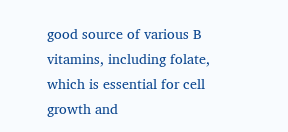good source of various B vitamins, including folate, which is essential for cell growth and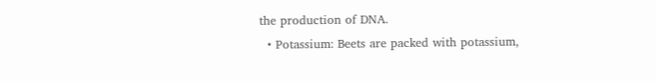the production of DNA.
  • Potassium: Beets are packed with potassium,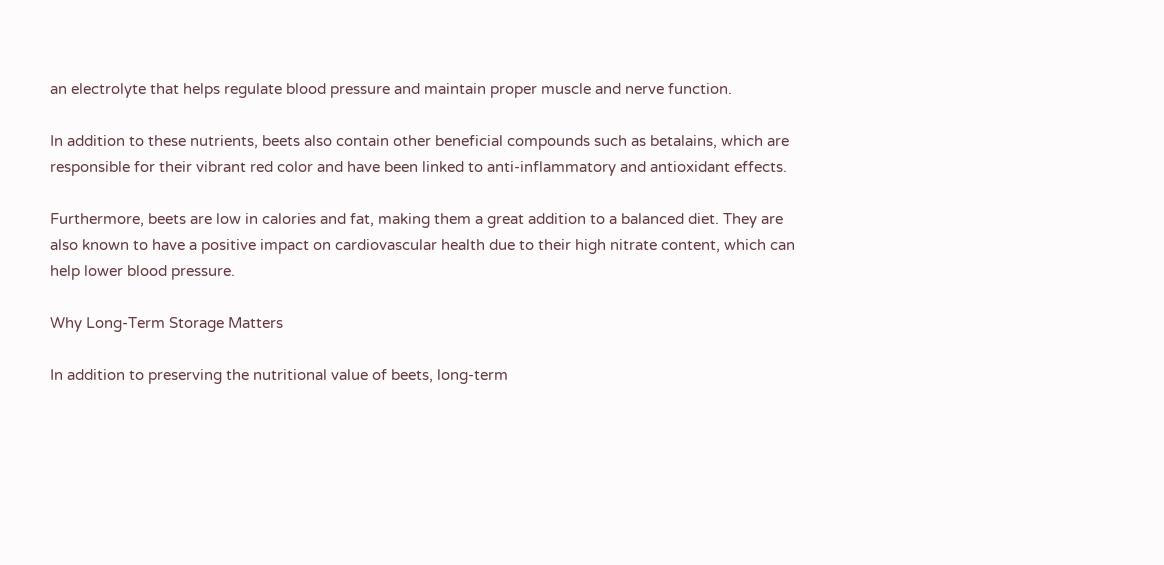an electrolyte that helps regulate blood pressure and maintain proper muscle and nerve function.

In addition to these nutrients, beets also contain other beneficial compounds such as betalains, which are responsible for their vibrant red color and have been linked to anti-inflammatory and antioxidant effects.

Furthermore, beets are low in calories and fat, making them a great addition to a balanced diet. They are also known to have a positive impact on cardiovascular health due to their high nitrate content, which can help lower blood pressure.

Why Long-Term Storage Matters

In addition to preserving the nutritional value of beets, long-term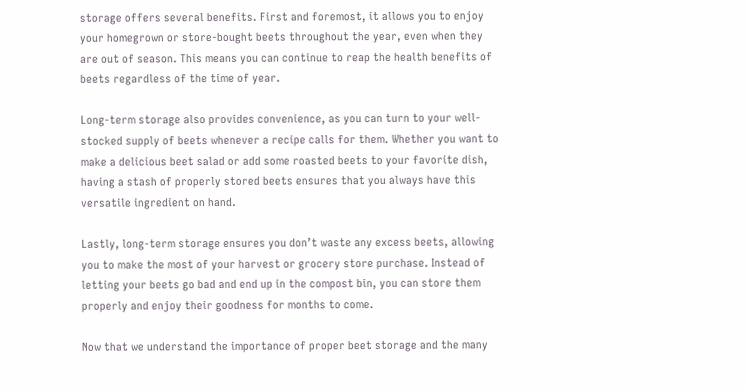storage offers several benefits. First and foremost, it allows you to enjoy your homegrown or store-bought beets throughout the year, even when they are out of season. This means you can continue to reap the health benefits of beets regardless of the time of year.

Long-term storage also provides convenience, as you can turn to your well-stocked supply of beets whenever a recipe calls for them. Whether you want to make a delicious beet salad or add some roasted beets to your favorite dish, having a stash of properly stored beets ensures that you always have this versatile ingredient on hand.

Lastly, long-term storage ensures you don’t waste any excess beets, allowing you to make the most of your harvest or grocery store purchase. Instead of letting your beets go bad and end up in the compost bin, you can store them properly and enjoy their goodness for months to come.

Now that we understand the importance of proper beet storage and the many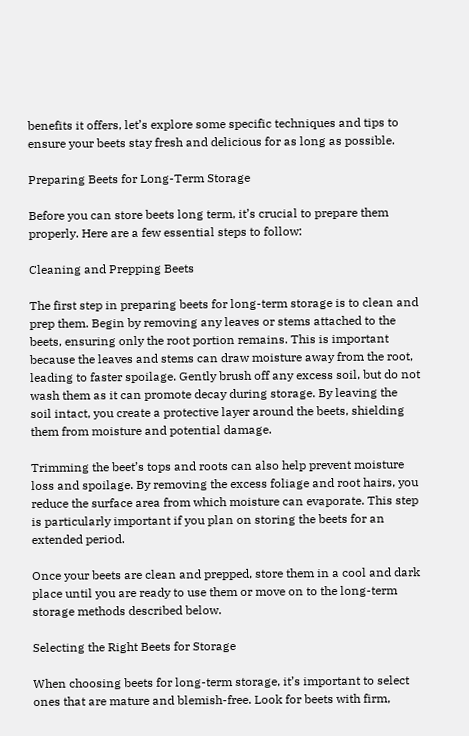benefits it offers, let’s explore some specific techniques and tips to ensure your beets stay fresh and delicious for as long as possible.

Preparing Beets for Long-Term Storage

Before you can store beets long term, it’s crucial to prepare them properly. Here are a few essential steps to follow:

Cleaning and Prepping Beets

The first step in preparing beets for long-term storage is to clean and prep them. Begin by removing any leaves or stems attached to the beets, ensuring only the root portion remains. This is important because the leaves and stems can draw moisture away from the root, leading to faster spoilage. Gently brush off any excess soil, but do not wash them as it can promote decay during storage. By leaving the soil intact, you create a protective layer around the beets, shielding them from moisture and potential damage.

Trimming the beet’s tops and roots can also help prevent moisture loss and spoilage. By removing the excess foliage and root hairs, you reduce the surface area from which moisture can evaporate. This step is particularly important if you plan on storing the beets for an extended period.

Once your beets are clean and prepped, store them in a cool and dark place until you are ready to use them or move on to the long-term storage methods described below.

Selecting the Right Beets for Storage

When choosing beets for long-term storage, it’s important to select ones that are mature and blemish-free. Look for beets with firm,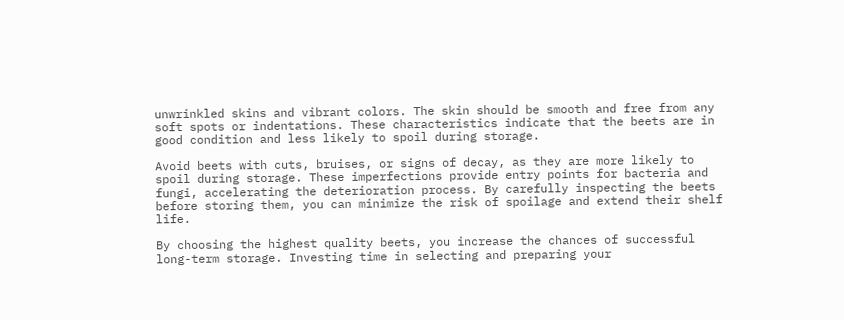unwrinkled skins and vibrant colors. The skin should be smooth and free from any soft spots or indentations. These characteristics indicate that the beets are in good condition and less likely to spoil during storage.

Avoid beets with cuts, bruises, or signs of decay, as they are more likely to spoil during storage. These imperfections provide entry points for bacteria and fungi, accelerating the deterioration process. By carefully inspecting the beets before storing them, you can minimize the risk of spoilage and extend their shelf life.

By choosing the highest quality beets, you increase the chances of successful long-term storage. Investing time in selecting and preparing your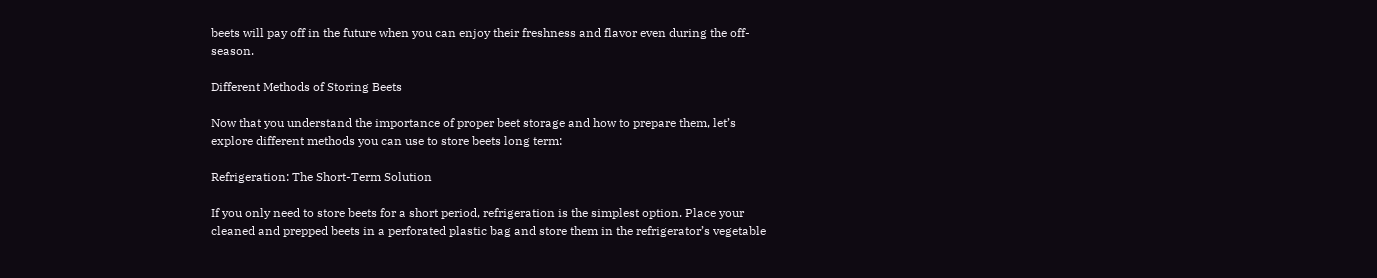beets will pay off in the future when you can enjoy their freshness and flavor even during the off-season.

Different Methods of Storing Beets

Now that you understand the importance of proper beet storage and how to prepare them, let’s explore different methods you can use to store beets long term:

Refrigeration: The Short-Term Solution

If you only need to store beets for a short period, refrigeration is the simplest option. Place your cleaned and prepped beets in a perforated plastic bag and store them in the refrigerator’s vegetable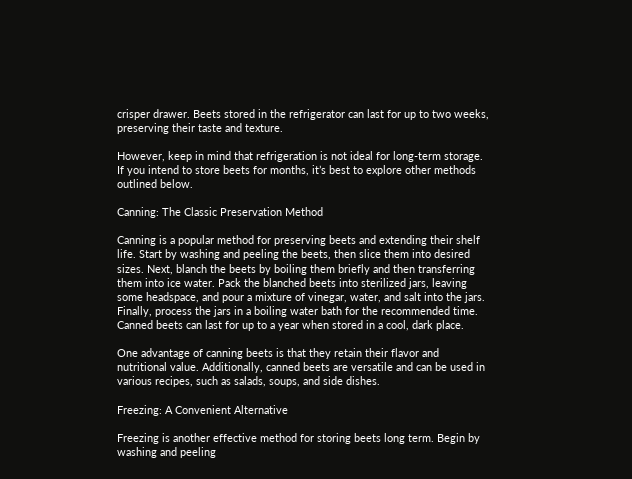crisper drawer. Beets stored in the refrigerator can last for up to two weeks, preserving their taste and texture.

However, keep in mind that refrigeration is not ideal for long-term storage. If you intend to store beets for months, it’s best to explore other methods outlined below.

Canning: The Classic Preservation Method

Canning is a popular method for preserving beets and extending their shelf life. Start by washing and peeling the beets, then slice them into desired sizes. Next, blanch the beets by boiling them briefly and then transferring them into ice water. Pack the blanched beets into sterilized jars, leaving some headspace, and pour a mixture of vinegar, water, and salt into the jars. Finally, process the jars in a boiling water bath for the recommended time. Canned beets can last for up to a year when stored in a cool, dark place.

One advantage of canning beets is that they retain their flavor and nutritional value. Additionally, canned beets are versatile and can be used in various recipes, such as salads, soups, and side dishes.

Freezing: A Convenient Alternative

Freezing is another effective method for storing beets long term. Begin by washing and peeling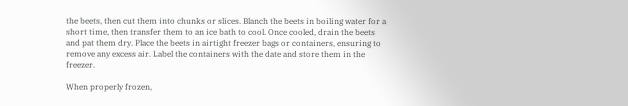the beets, then cut them into chunks or slices. Blanch the beets in boiling water for a short time, then transfer them to an ice bath to cool. Once cooled, drain the beets and pat them dry. Place the beets in airtight freezer bags or containers, ensuring to remove any excess air. Label the containers with the date and store them in the freezer.

When properly frozen,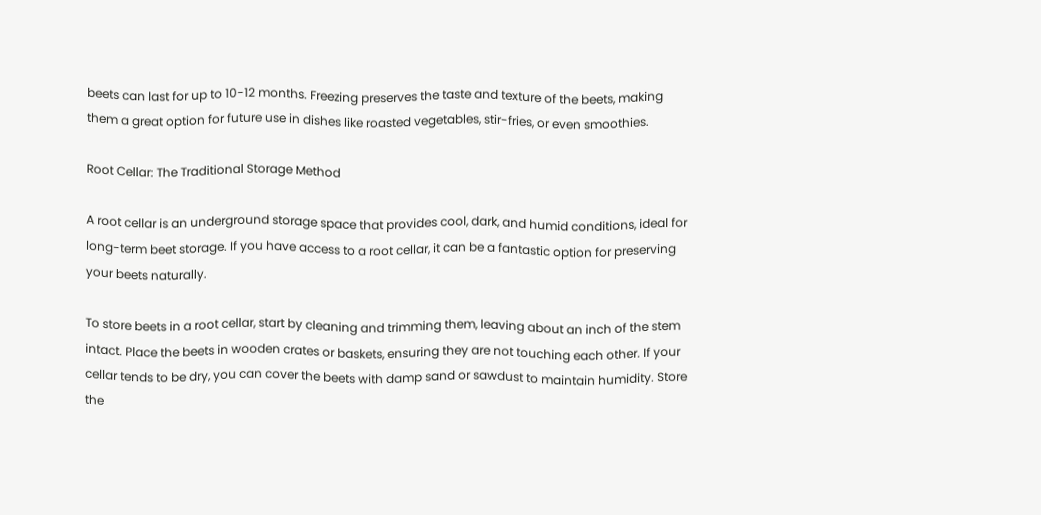beets can last for up to 10-12 months. Freezing preserves the taste and texture of the beets, making them a great option for future use in dishes like roasted vegetables, stir-fries, or even smoothies.

Root Cellar: The Traditional Storage Method

A root cellar is an underground storage space that provides cool, dark, and humid conditions, ideal for long-term beet storage. If you have access to a root cellar, it can be a fantastic option for preserving your beets naturally.

To store beets in a root cellar, start by cleaning and trimming them, leaving about an inch of the stem intact. Place the beets in wooden crates or baskets, ensuring they are not touching each other. If your cellar tends to be dry, you can cover the beets with damp sand or sawdust to maintain humidity. Store the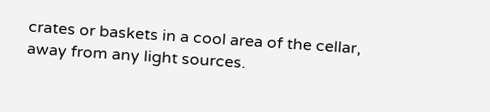crates or baskets in a cool area of the cellar, away from any light sources.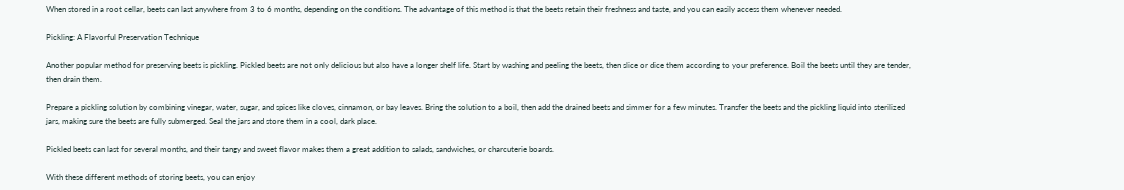When stored in a root cellar, beets can last anywhere from 3 to 6 months, depending on the conditions. The advantage of this method is that the beets retain their freshness and taste, and you can easily access them whenever needed.

Pickling: A Flavorful Preservation Technique

Another popular method for preserving beets is pickling. Pickled beets are not only delicious but also have a longer shelf life. Start by washing and peeling the beets, then slice or dice them according to your preference. Boil the beets until they are tender, then drain them.

Prepare a pickling solution by combining vinegar, water, sugar, and spices like cloves, cinnamon, or bay leaves. Bring the solution to a boil, then add the drained beets and simmer for a few minutes. Transfer the beets and the pickling liquid into sterilized jars, making sure the beets are fully submerged. Seal the jars and store them in a cool, dark place.

Pickled beets can last for several months, and their tangy and sweet flavor makes them a great addition to salads, sandwiches, or charcuterie boards.

With these different methods of storing beets, you can enjoy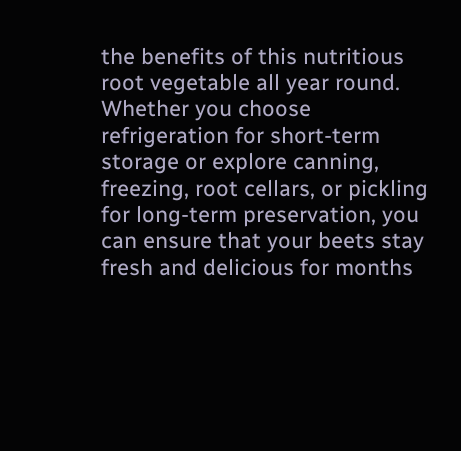the benefits of this nutritious root vegetable all year round. Whether you choose refrigeration for short-term storage or explore canning, freezing, root cellars, or pickling for long-term preservation, you can ensure that your beets stay fresh and delicious for months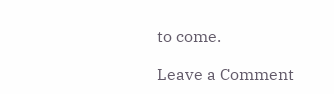to come.

Leave a Comment